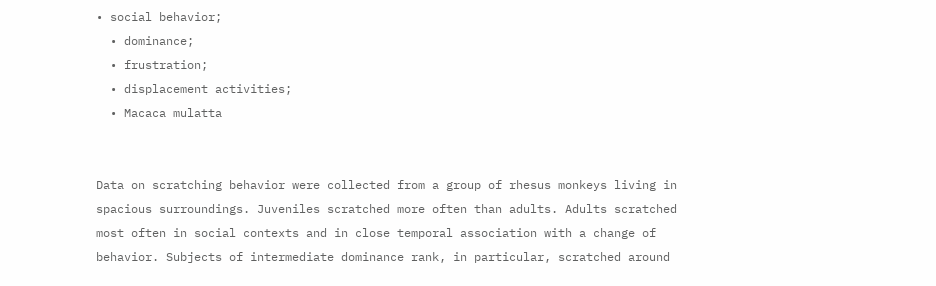• social behavior;
  • dominance;
  • frustration;
  • displacement activities;
  • Macaca mulatta


Data on scratching behavior were collected from a group of rhesus monkeys living in spacious surroundings. Juveniles scratched more often than adults. Adults scratched most often in social contexts and in close temporal association with a change of behavior. Subjects of intermediate dominance rank, in particular, scratched around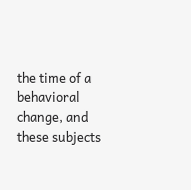the time of a behavioral change, and these subjects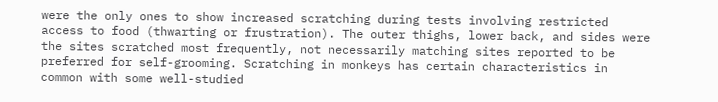were the only ones to show increased scratching during tests involving restricted access to food (thwarting or frustration). The outer thighs, lower back, and sides were the sites scratched most frequently, not necessarily matching sites reported to be preferred for self-grooming. Scratching in monkeys has certain characteristics in common with some well-studied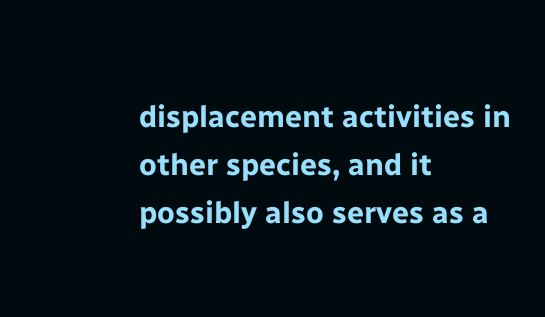displacement activities in other species, and it possibly also serves as a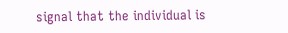signal that the individual is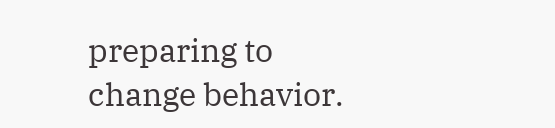preparing to change behavior.